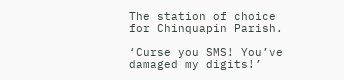The station of choice for Chinquapin Parish.

‘Curse you SMS! You’ve damaged my digits!’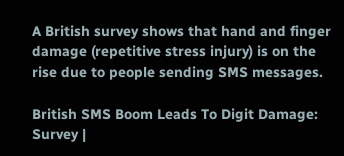A British survey shows that hand and finger damage (repetitive stress injury) is on the rise due to people sending SMS messages.

British SMS Boom Leads To Digit Damage: Survey |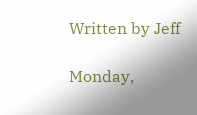Written by Jeff

Monday,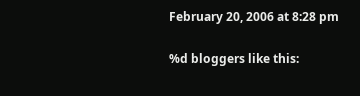February 20, 2006 at 8:28 pm

%d bloggers like this: